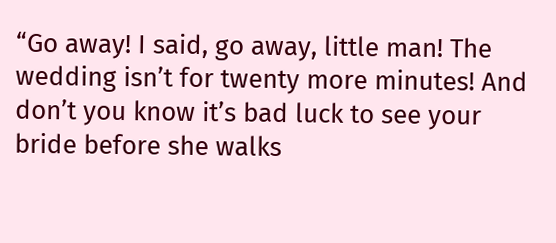“Go away! I said, go away, little man! The wedding isn’t for twenty more minutes! And don’t you know it’s bad luck to see your bride before she walks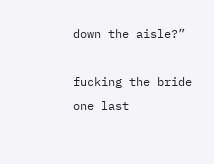down the aisle?”

fucking the bride one last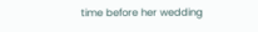time before her wedding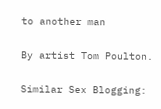to another man

By artist Tom Poulton.

Similar Sex Blogging: